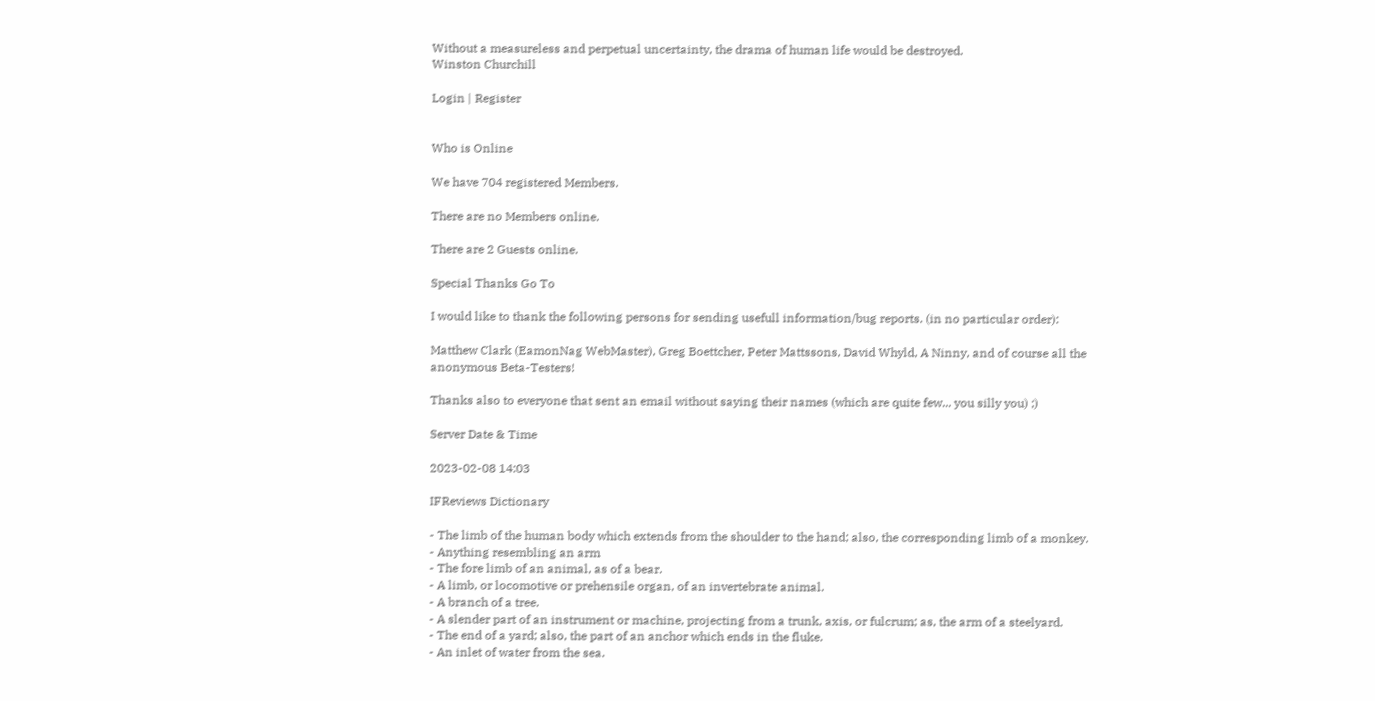Without a measureless and perpetual uncertainty, the drama of human life would be destroyed.
Winston Churchill

Login | Register


Who is Online

We have 704 registered Members.

There are no Members online.

There are 2 Guests online.

Special Thanks Go To

I would like to thank the following persons for sending usefull information/bug reports. (in no particular order):

Matthew Clark (EamonNag WebMaster), Greg Boettcher, Peter Mattssons, David Whyld, A Ninny, and of course all the anonymous Beta-Testers!

Thanks also to everyone that sent an email without saying their names (which are quite few... you silly you) ;)

Server Date & Time

2023-02-08 14:03

IFReviews Dictionary

- The limb of the human body which extends from the shoulder to the hand; also, the corresponding limb of a monkey.
- Anything resembling an arm
- The fore limb of an animal, as of a bear.
- A limb, or locomotive or prehensile organ, of an invertebrate animal.
- A branch of a tree.
- A slender part of an instrument or machine, projecting from a trunk, axis, or fulcrum; as, the arm of a steelyard.
- The end of a yard; also, the part of an anchor which ends in the fluke.
- An inlet of water from the sea.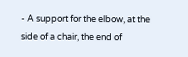- A support for the elbow, at the side of a chair, the end of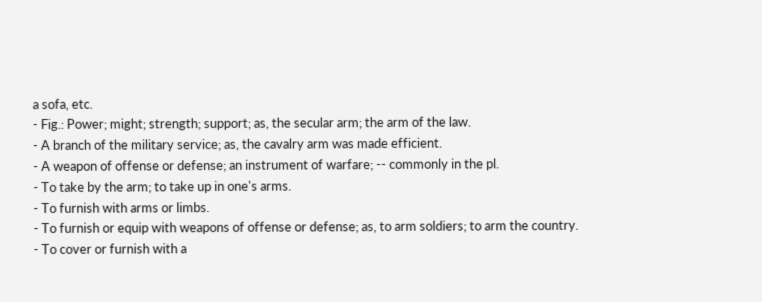a sofa, etc.
- Fig.: Power; might; strength; support; as, the secular arm; the arm of the law.
- A branch of the military service; as, the cavalry arm was made efficient.
- A weapon of offense or defense; an instrument of warfare; -- commonly in the pl.
- To take by the arm; to take up in one's arms.
- To furnish with arms or limbs.
- To furnish or equip with weapons of offense or defense; as, to arm soldiers; to arm the country.
- To cover or furnish with a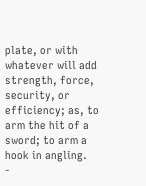plate, or with whatever will add strength, force, security, or efficiency; as, to arm the hit of a sword; to arm a hook in angling.
-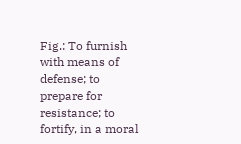Fig.: To furnish with means of defense; to prepare for resistance; to fortify, in a moral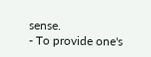sense.
- To provide one's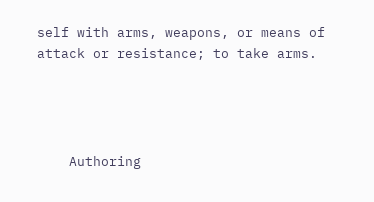self with arms, weapons, or means of attack or resistance; to take arms.




    Authoring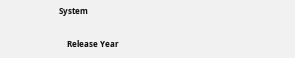System

    Release Year